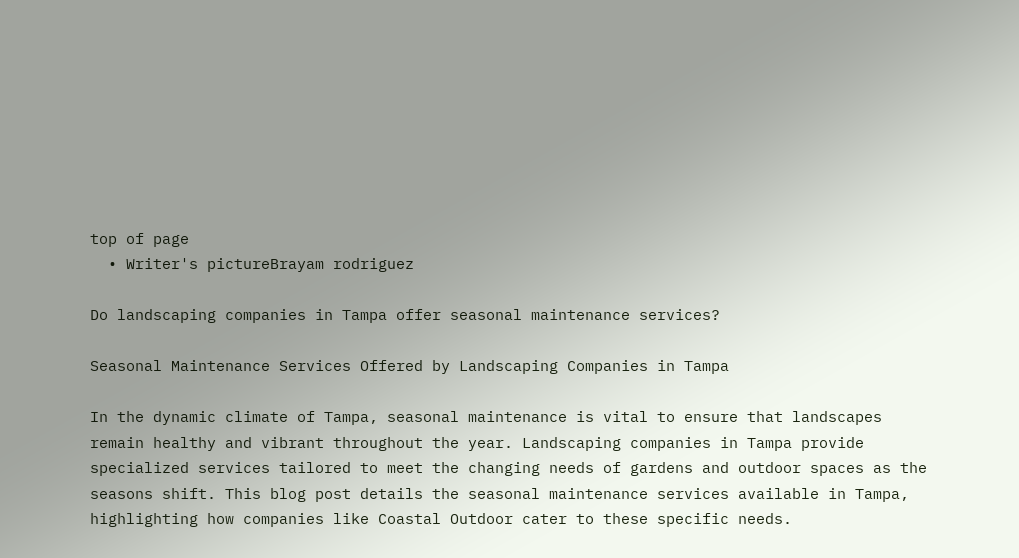top of page
  • Writer's pictureBrayam rodriguez

Do landscaping companies in Tampa offer seasonal maintenance services?

Seasonal Maintenance Services Offered by Landscaping Companies in Tampa

In the dynamic climate of Tampa, seasonal maintenance is vital to ensure that landscapes remain healthy and vibrant throughout the year. Landscaping companies in Tampa provide specialized services tailored to meet the changing needs of gardens and outdoor spaces as the seasons shift. This blog post details the seasonal maintenance services available in Tampa, highlighting how companies like Coastal Outdoor cater to these specific needs.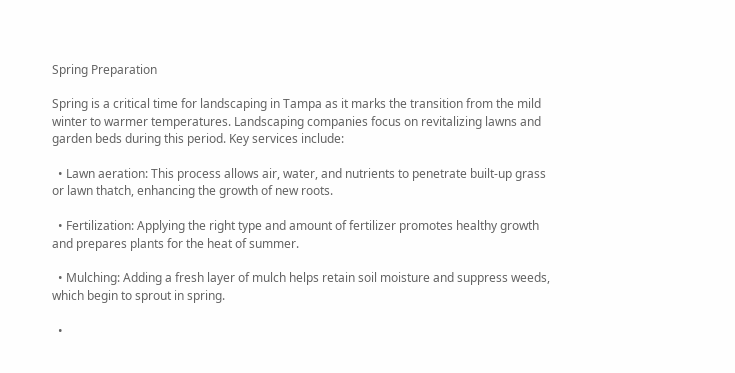Spring Preparation

Spring is a critical time for landscaping in Tampa as it marks the transition from the mild winter to warmer temperatures. Landscaping companies focus on revitalizing lawns and garden beds during this period. Key services include:

  • Lawn aeration: This process allows air, water, and nutrients to penetrate built-up grass or lawn thatch, enhancing the growth of new roots.

  • Fertilization: Applying the right type and amount of fertilizer promotes healthy growth and prepares plants for the heat of summer.

  • Mulching: Adding a fresh layer of mulch helps retain soil moisture and suppress weeds, which begin to sprout in spring.

  •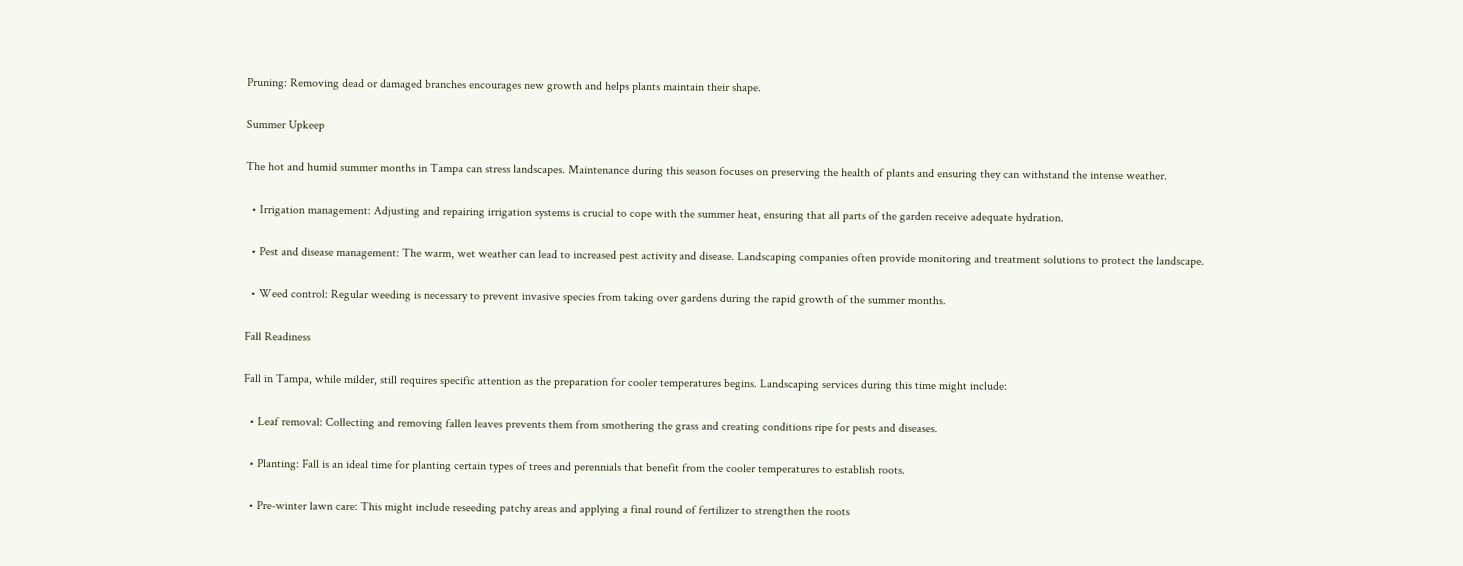Pruning: Removing dead or damaged branches encourages new growth and helps plants maintain their shape.

Summer Upkeep

The hot and humid summer months in Tampa can stress landscapes. Maintenance during this season focuses on preserving the health of plants and ensuring they can withstand the intense weather.

  • Irrigation management: Adjusting and repairing irrigation systems is crucial to cope with the summer heat, ensuring that all parts of the garden receive adequate hydration.

  • Pest and disease management: The warm, wet weather can lead to increased pest activity and disease. Landscaping companies often provide monitoring and treatment solutions to protect the landscape.

  • Weed control: Regular weeding is necessary to prevent invasive species from taking over gardens during the rapid growth of the summer months.

Fall Readiness

Fall in Tampa, while milder, still requires specific attention as the preparation for cooler temperatures begins. Landscaping services during this time might include:

  • Leaf removal: Collecting and removing fallen leaves prevents them from smothering the grass and creating conditions ripe for pests and diseases.

  • Planting: Fall is an ideal time for planting certain types of trees and perennials that benefit from the cooler temperatures to establish roots.

  • Pre-winter lawn care: This might include reseeding patchy areas and applying a final round of fertilizer to strengthen the roots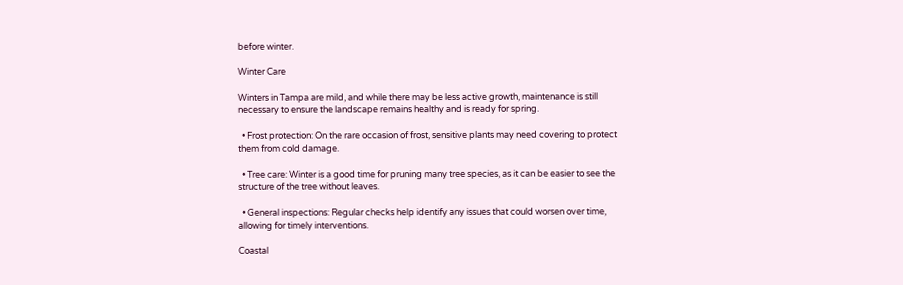before winter.

Winter Care

Winters in Tampa are mild, and while there may be less active growth, maintenance is still necessary to ensure the landscape remains healthy and is ready for spring.

  • Frost protection: On the rare occasion of frost, sensitive plants may need covering to protect them from cold damage.

  • Tree care: Winter is a good time for pruning many tree species, as it can be easier to see the structure of the tree without leaves.

  • General inspections: Regular checks help identify any issues that could worsen over time, allowing for timely interventions.

Coastal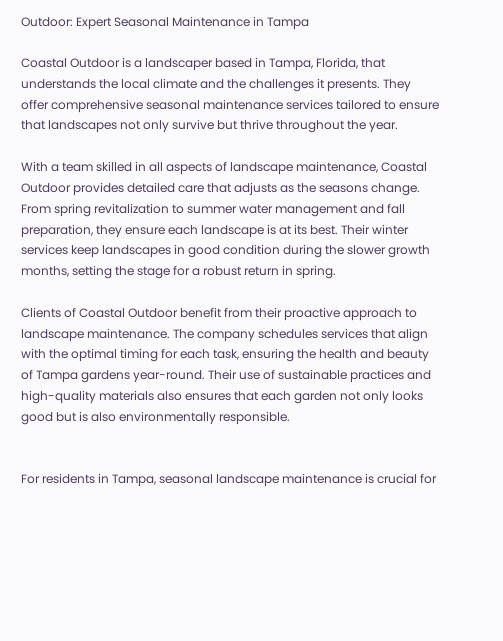Outdoor: Expert Seasonal Maintenance in Tampa

Coastal Outdoor is a landscaper based in Tampa, Florida, that understands the local climate and the challenges it presents. They offer comprehensive seasonal maintenance services tailored to ensure that landscapes not only survive but thrive throughout the year.

With a team skilled in all aspects of landscape maintenance, Coastal Outdoor provides detailed care that adjusts as the seasons change. From spring revitalization to summer water management and fall preparation, they ensure each landscape is at its best. Their winter services keep landscapes in good condition during the slower growth months, setting the stage for a robust return in spring.

Clients of Coastal Outdoor benefit from their proactive approach to landscape maintenance. The company schedules services that align with the optimal timing for each task, ensuring the health and beauty of Tampa gardens year-round. Their use of sustainable practices and high-quality materials also ensures that each garden not only looks good but is also environmentally responsible.


For residents in Tampa, seasonal landscape maintenance is crucial for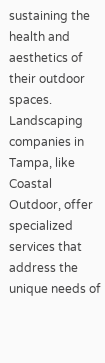sustaining the health and aesthetics of their outdoor spaces. Landscaping companies in Tampa, like Coastal Outdoor, offer specialized services that address the unique needs of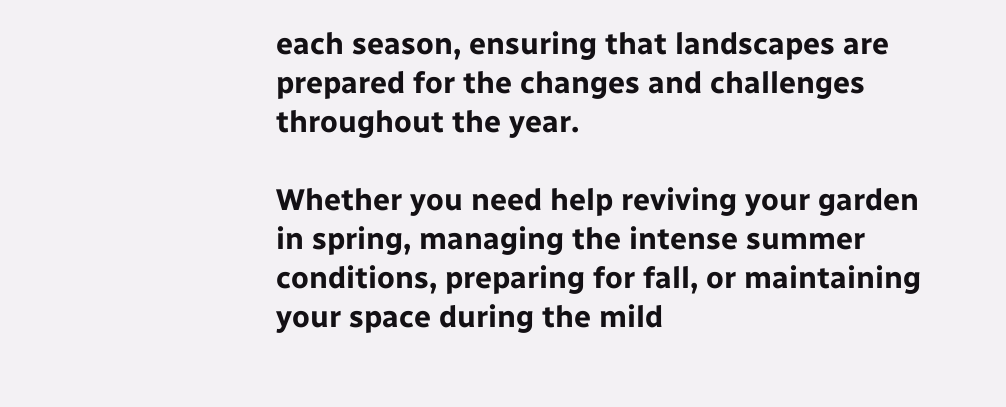each season, ensuring that landscapes are prepared for the changes and challenges throughout the year.

Whether you need help reviving your garden in spring, managing the intense summer conditions, preparing for fall, or maintaining your space during the mild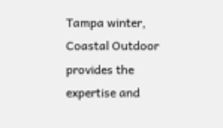Tampa winter, Coastal Outdoor provides the expertise and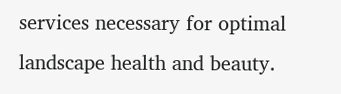services necessary for optimal landscape health and beauty.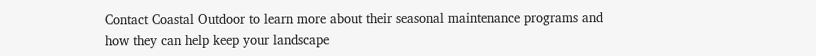Contact Coastal Outdoor to learn more about their seasonal maintenance programs and how they can help keep your landscape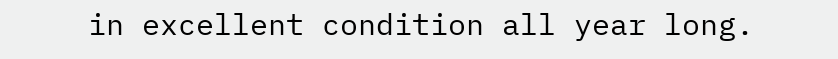in excellent condition all year long.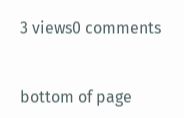3 views0 comments


bottom of page